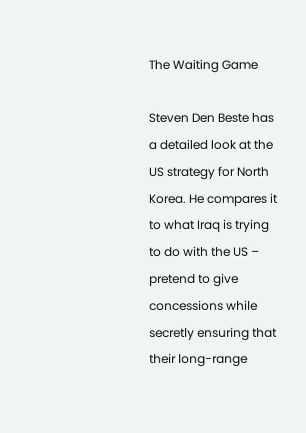The Waiting Game

Steven Den Beste has a detailed look at the US strategy for North Korea. He compares it to what Iraq is trying to do with the US – pretend to give concessions while secretly ensuring that their long-range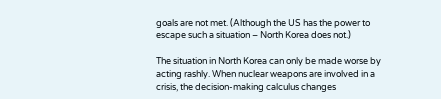goals are not met. (Although the US has the power to escape such a situation – North Korea does not.)

The situation in North Korea can only be made worse by acting rashly. When nuclear weapons are involved in a crisis, the decision-making calculus changes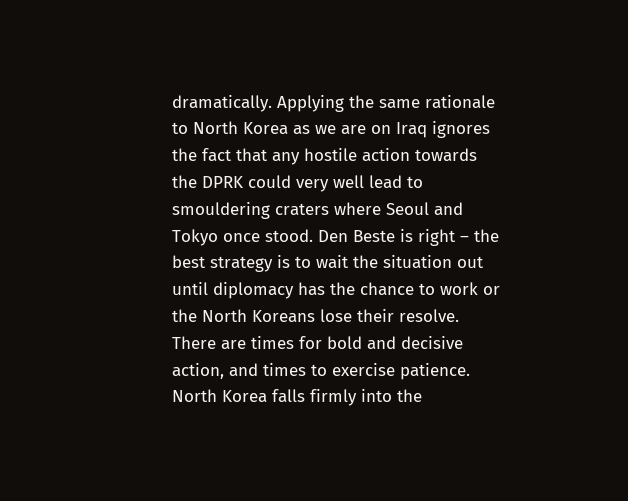dramatically. Applying the same rationale to North Korea as we are on Iraq ignores the fact that any hostile action towards the DPRK could very well lead to smouldering craters where Seoul and Tokyo once stood. Den Beste is right – the best strategy is to wait the situation out until diplomacy has the chance to work or the North Koreans lose their resolve. There are times for bold and decisive action, and times to exercise patience. North Korea falls firmly into the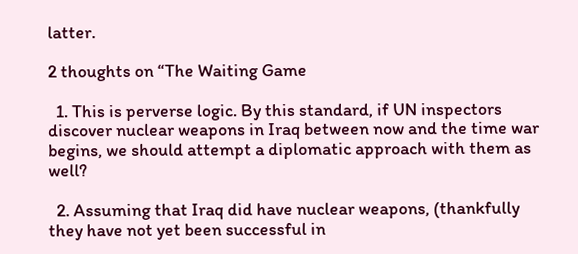latter.

2 thoughts on “The Waiting Game

  1. This is perverse logic. By this standard, if UN inspectors discover nuclear weapons in Iraq between now and the time war begins, we should attempt a diplomatic approach with them as well?

  2. Assuming that Iraq did have nuclear weapons, (thankfully they have not yet been successful in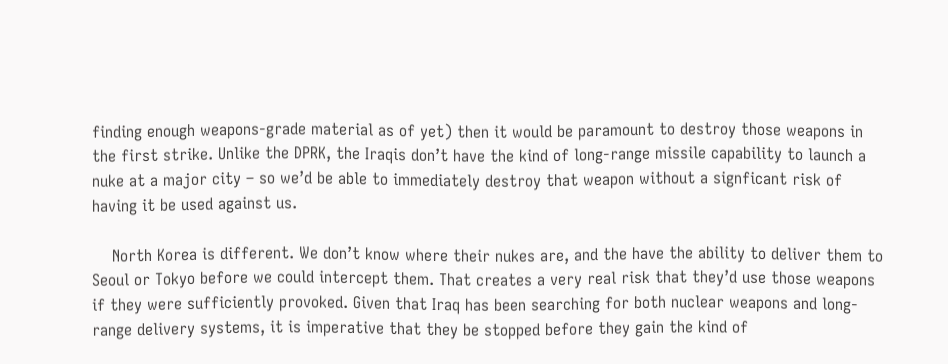finding enough weapons-grade material as of yet) then it would be paramount to destroy those weapons in the first strike. Unlike the DPRK, the Iraqis don’t have the kind of long-range missile capability to launch a nuke at a major city – so we’d be able to immediately destroy that weapon without a signficant risk of having it be used against us.

    North Korea is different. We don’t know where their nukes are, and the have the ability to deliver them to Seoul or Tokyo before we could intercept them. That creates a very real risk that they’d use those weapons if they were sufficiently provoked. Given that Iraq has been searching for both nuclear weapons and long-range delivery systems, it is imperative that they be stopped before they gain the kind of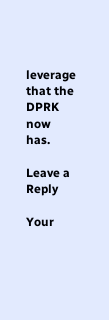leverage that the DPRK now has.

Leave a Reply

Your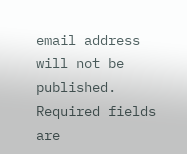email address will not be published. Required fields are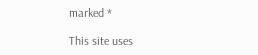marked *

This site uses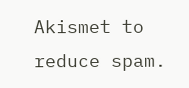Akismet to reduce spam.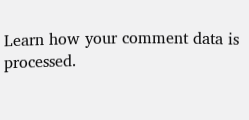Learn how your comment data is processed.